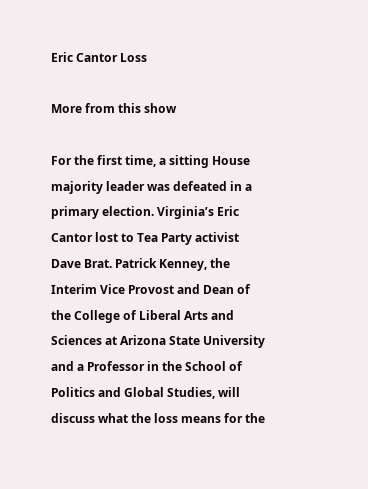Eric Cantor Loss

More from this show

For the first time, a sitting House majority leader was defeated in a primary election. Virginia’s Eric Cantor lost to Tea Party activist Dave Brat. Patrick Kenney, the Interim Vice Provost and Dean of the College of Liberal Arts and Sciences at Arizona State University and a Professor in the School of Politics and Global Studies, will discuss what the loss means for the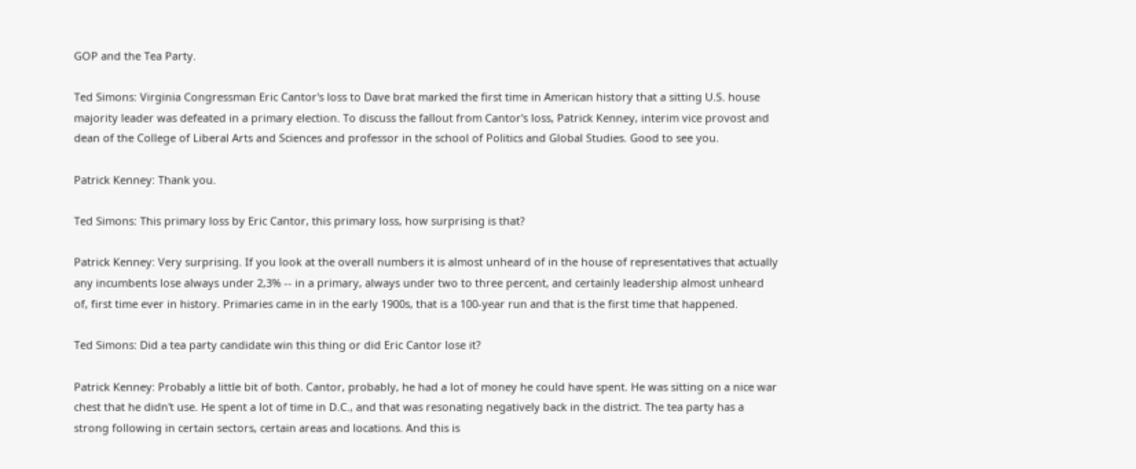GOP and the Tea Party.

Ted Simons: Virginia Congressman Eric Cantor's loss to Dave brat marked the first time in American history that a sitting U.S. house majority leader was defeated in a primary election. To discuss the fallout from Cantor's loss, Patrick Kenney, interim vice provost and dean of the College of Liberal Arts and Sciences and professor in the school of Politics and Global Studies. Good to see you.

Patrick Kenney: Thank you.

Ted Simons: This primary loss by Eric Cantor, this primary loss, how surprising is that?

Patrick Kenney: Very surprising. If you look at the overall numbers it is almost unheard of in the house of representatives that actually any incumbents lose always under 2,3% -- in a primary, always under two to three percent, and certainly leadership almost unheard of, first time ever in history. Primaries came in in the early 1900s, that is a 100-year run and that is the first time that happened.

Ted Simons: Did a tea party candidate win this thing or did Eric Cantor lose it?

Patrick Kenney: Probably a little bit of both. Cantor, probably, he had a lot of money he could have spent. He was sitting on a nice war chest that he didn't use. He spent a lot of time in D.C., and that was resonating negatively back in the district. The tea party has a strong following in certain sectors, certain areas and locations. And this is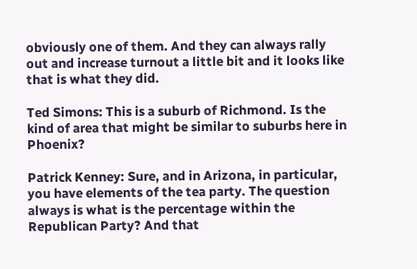obviously one of them. And they can always rally out and increase turnout a little bit and it looks like that is what they did.

Ted Simons: This is a suburb of Richmond. Is the kind of area that might be similar to suburbs here in Phoenix?

Patrick Kenney: Sure, and in Arizona, in particular, you have elements of the tea party. The question always is what is the percentage within the Republican Party? And that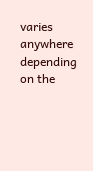varies anywhere depending on the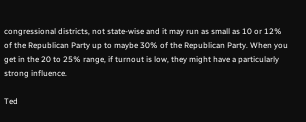congressional districts, not state-wise and it may run as small as 10 or 12% of the Republican Party up to maybe 30% of the Republican Party. When you get in the 20 to 25% range, if turnout is low, they might have a particularly strong influence.

Ted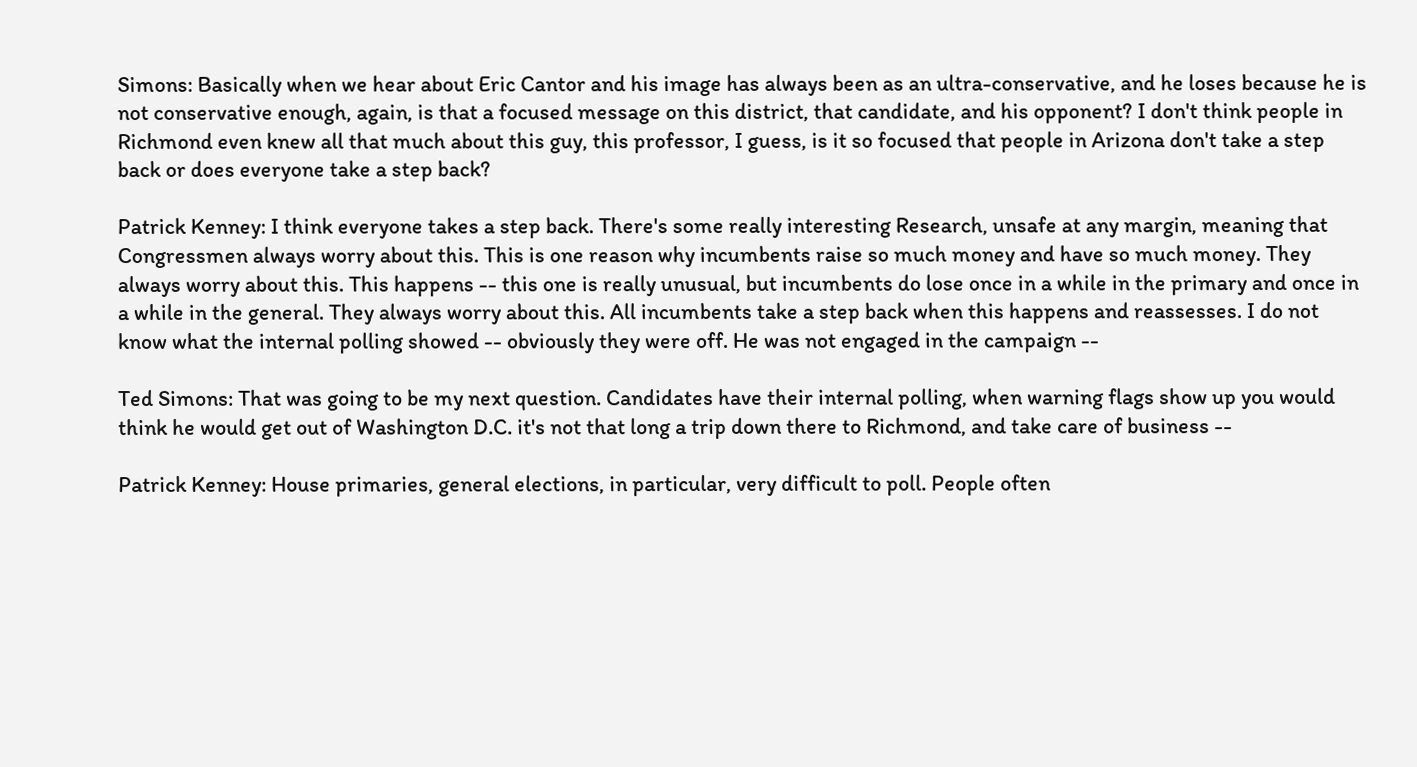Simons: Basically when we hear about Eric Cantor and his image has always been as an ultra-conservative, and he loses because he is not conservative enough, again, is that a focused message on this district, that candidate, and his opponent? I don't think people in Richmond even knew all that much about this guy, this professor, I guess, is it so focused that people in Arizona don't take a step back or does everyone take a step back?

Patrick Kenney: I think everyone takes a step back. There's some really interesting Research, unsafe at any margin, meaning that Congressmen always worry about this. This is one reason why incumbents raise so much money and have so much money. They always worry about this. This happens -- this one is really unusual, but incumbents do lose once in a while in the primary and once in a while in the general. They always worry about this. All incumbents take a step back when this happens and reassesses. I do not know what the internal polling showed -- obviously they were off. He was not engaged in the campaign --

Ted Simons: That was going to be my next question. Candidates have their internal polling, when warning flags show up you would think he would get out of Washington D.C. it's not that long a trip down there to Richmond, and take care of business --

Patrick Kenney: House primaries, general elections, in particular, very difficult to poll. People often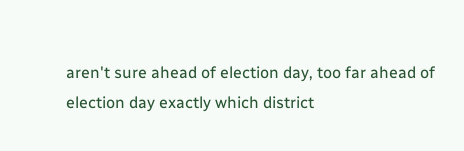aren't sure ahead of election day, too far ahead of election day exactly which district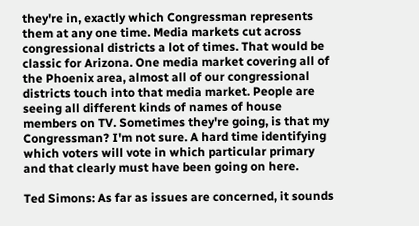they're in, exactly which Congressman represents them at any one time. Media markets cut across congressional districts a lot of times. That would be classic for Arizona. One media market covering all of the Phoenix area, almost all of our congressional districts touch into that media market. People are seeing all different kinds of names of house members on TV. Sometimes they're going, is that my Congressman? I'm not sure. A hard time identifying which voters will vote in which particular primary and that clearly must have been going on here.

Ted Simons: As far as issues are concerned, it sounds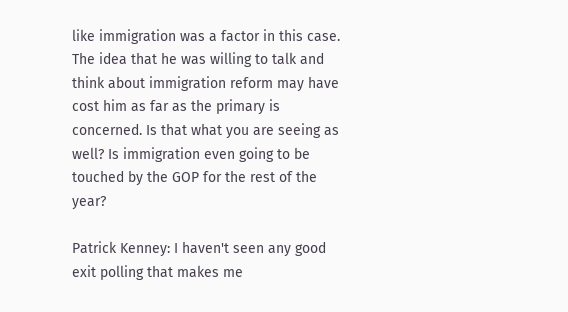like immigration was a factor in this case. The idea that he was willing to talk and think about immigration reform may have cost him as far as the primary is concerned. Is that what you are seeing as well? Is immigration even going to be touched by the GOP for the rest of the year?

Patrick Kenney: I haven't seen any good exit polling that makes me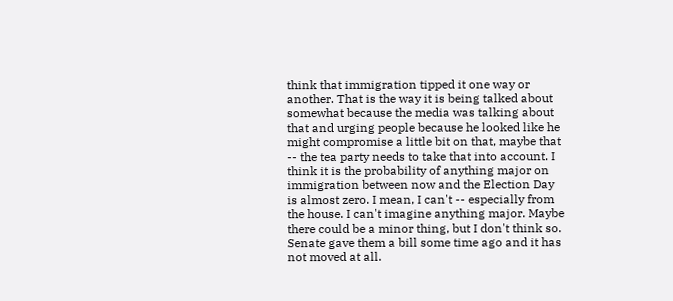think that immigration tipped it one way or another. That is the way it is being talked about somewhat because the media was talking about that and urging people because he looked like he might compromise a little bit on that, maybe that -- the tea party needs to take that into account. I think it is the probability of anything major on immigration between now and the Election Day is almost zero. I mean, I can't -- especially from the house. I can't imagine anything major. Maybe there could be a minor thing, but I don't think so. Senate gave them a bill some time ago and it has not moved at all.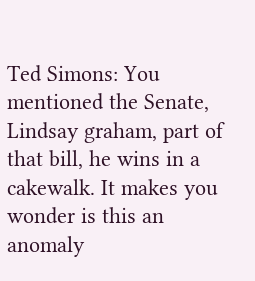Ted Simons: You mentioned the Senate, Lindsay graham, part of that bill, he wins in a cakewalk. It makes you wonder is this an anomaly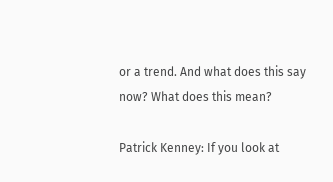or a trend. And what does this say now? What does this mean?

Patrick Kenney: If you look at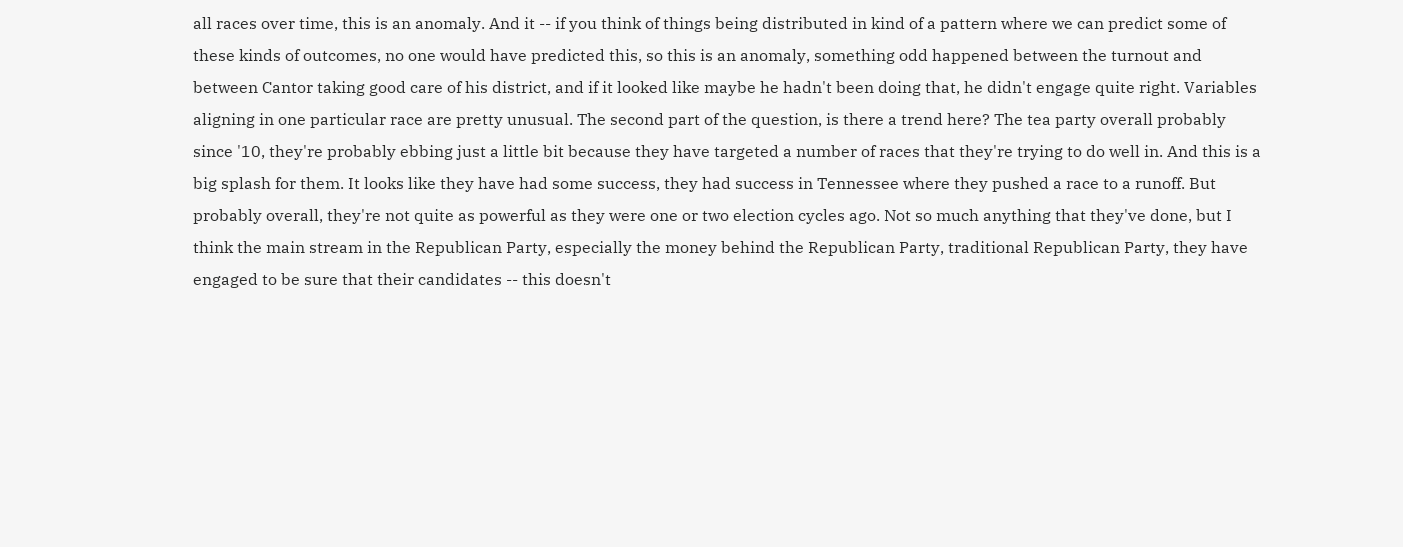all races over time, this is an anomaly. And it -- if you think of things being distributed in kind of a pattern where we can predict some of these kinds of outcomes, no one would have predicted this, so this is an anomaly, something odd happened between the turnout and between Cantor taking good care of his district, and if it looked like maybe he hadn't been doing that, he didn't engage quite right. Variables aligning in one particular race are pretty unusual. The second part of the question, is there a trend here? The tea party overall probably since '10, they're probably ebbing just a little bit because they have targeted a number of races that they're trying to do well in. And this is a big splash for them. It looks like they have had some success, they had success in Tennessee where they pushed a race to a runoff. But probably overall, they're not quite as powerful as they were one or two election cycles ago. Not so much anything that they've done, but I think the main stream in the Republican Party, especially the money behind the Republican Party, traditional Republican Party, they have engaged to be sure that their candidates -- this doesn't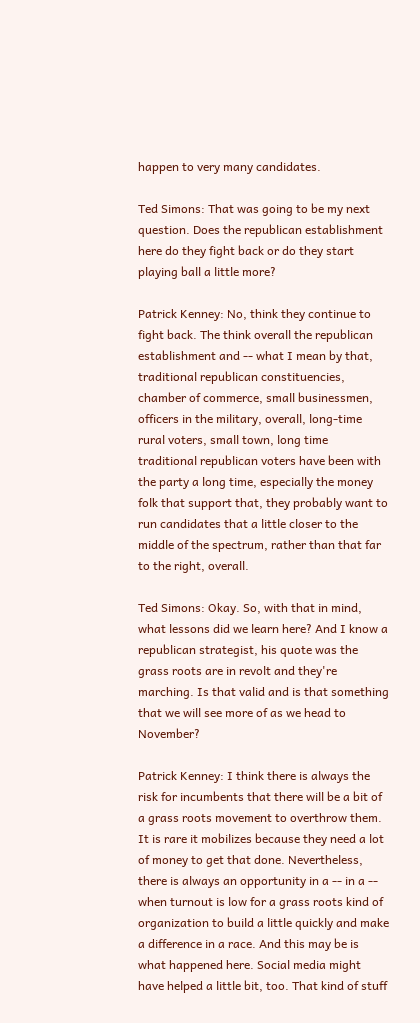happen to very many candidates.

Ted Simons: That was going to be my next question. Does the republican establishment here do they fight back or do they start playing ball a little more?

Patrick Kenney: No, think they continue to fight back. The think overall the republican establishment and -- what I mean by that, traditional republican constituencies, chamber of commerce, small businessmen, officers in the military, overall, long-time rural voters, small town, long time traditional republican voters have been with the party a long time, especially the money folk that support that, they probably want to run candidates that a little closer to the middle of the spectrum, rather than that far to the right, overall.

Ted Simons: Okay. So, with that in mind, what lessons did we learn here? And I know a republican strategist, his quote was the grass roots are in revolt and they're marching. Is that valid and is that something that we will see more of as we head to November?

Patrick Kenney: I think there is always the risk for incumbents that there will be a bit of a grass roots movement to overthrow them. It is rare it mobilizes because they need a lot of money to get that done. Nevertheless, there is always an opportunity in a -- in a -- when turnout is low for a grass roots kind of organization to build a little quickly and make a difference in a race. And this may be is what happened here. Social media might have helped a little bit, too. That kind of stuff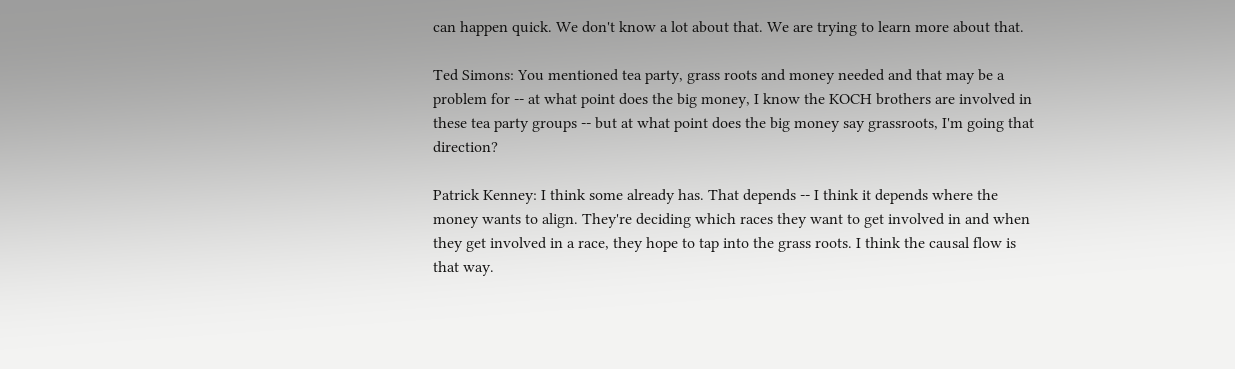can happen quick. We don't know a lot about that. We are trying to learn more about that.

Ted Simons: You mentioned tea party, grass roots and money needed and that may be a problem for -- at what point does the big money, I know the KOCH brothers are involved in these tea party groups -- but at what point does the big money say grassroots, I'm going that direction?

Patrick Kenney: I think some already has. That depends -- I think it depends where the money wants to align. They're deciding which races they want to get involved in and when they get involved in a race, they hope to tap into the grass roots. I think the causal flow is that way.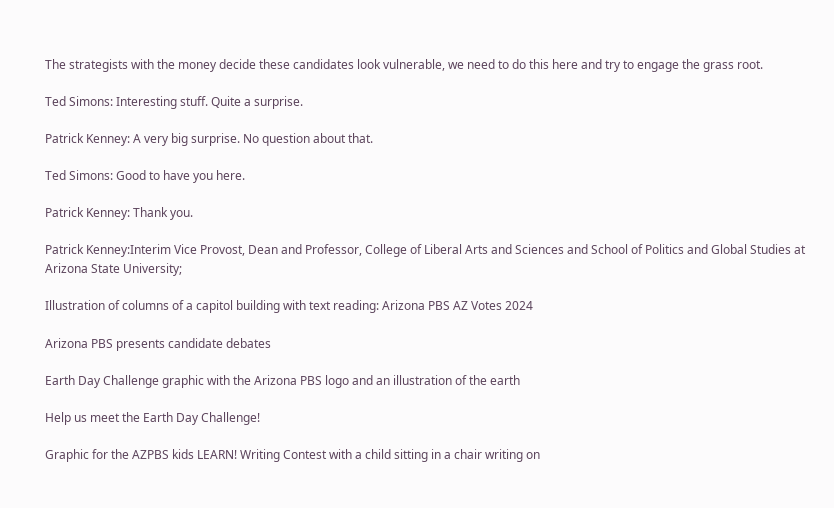The strategists with the money decide these candidates look vulnerable, we need to do this here and try to engage the grass root.

Ted Simons: Interesting stuff. Quite a surprise.

Patrick Kenney: A very big surprise. No question about that.

Ted Simons: Good to have you here.

Patrick Kenney: Thank you.

Patrick Kenney:Interim Vice Provost, Dean and Professor, College of Liberal Arts and Sciences and School of Politics and Global Studies at Arizona State University;

Illustration of columns of a capitol building with text reading: Arizona PBS AZ Votes 2024

Arizona PBS presents candidate debates

Earth Day Challenge graphic with the Arizona PBS logo and an illustration of the earth

Help us meet the Earth Day Challenge!

Graphic for the AZPBS kids LEARN! Writing Contest with a child sitting in a chair writing on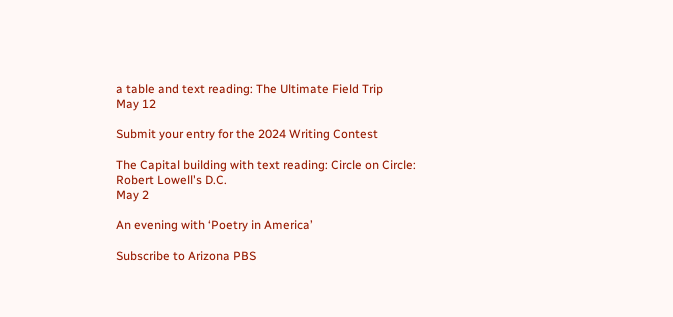a table and text reading: The Ultimate Field Trip
May 12

Submit your entry for the 2024 Writing Contest

The Capital building with text reading: Circle on Circle: Robert Lowell's D.C.
May 2

An evening with ‘Poetry in America’

Subscribe to Arizona PBS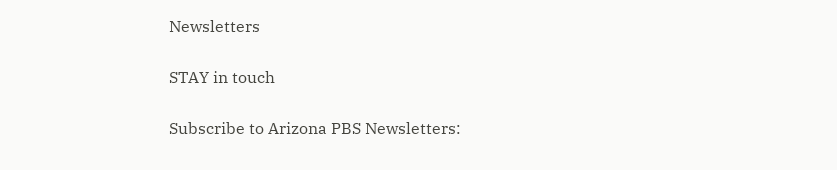Newsletters

STAY in touch

Subscribe to Arizona PBS Newsletters: